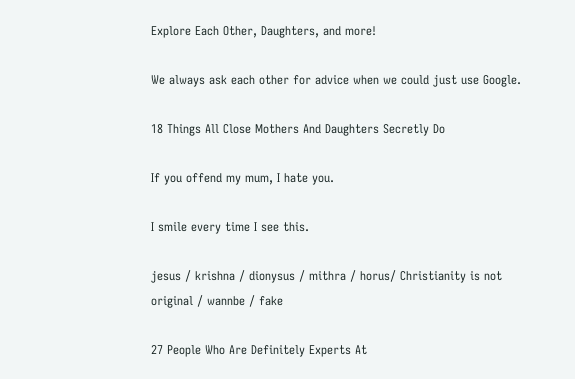Explore Each Other, Daughters, and more!

We always ask each other for advice when we could just use Google.

18 Things All Close Mothers And Daughters Secretly Do

If you offend my mum, I hate you.

I smile every time I see this.

jesus / krishna / dionysus / mithra / horus/ Christianity is not original / wannbe / fake

27 People Who Are Definitely Experts At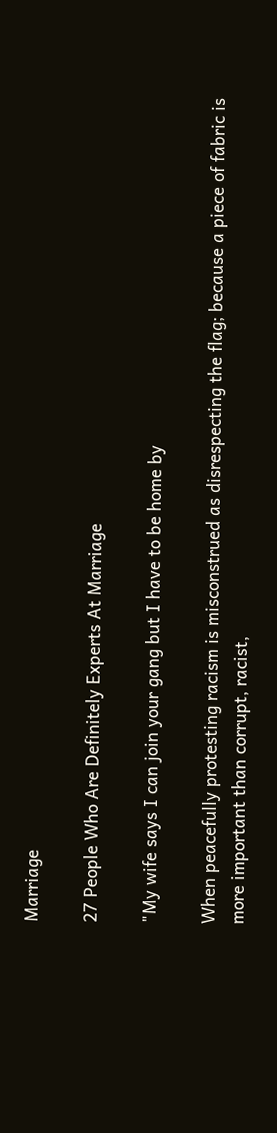Marriage

27 People Who Are Definitely Experts At Marriage

"My wife says I can join your gang but I have to be home by

When peacefully protesting racism is misconstrued as disrespecting the flag; because a piece of fabric is more important than corrupt, racist,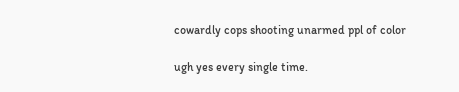cowardly cops shooting unarmed ppl of color

ugh yes every single time.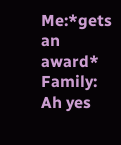Me:*gets an award*  Family: Ah yes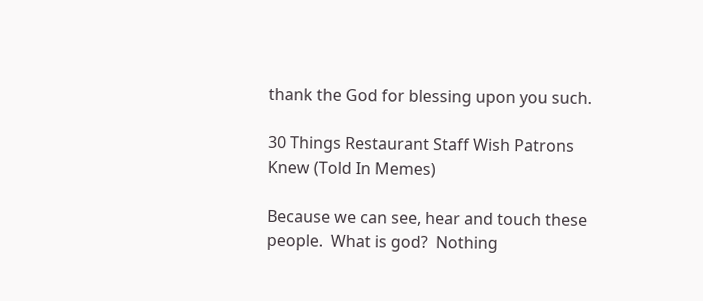thank the God for blessing upon you such.

30 Things Restaurant Staff Wish Patrons Knew (Told In Memes)

Because we can see, hear and touch these people.  What is god?  Nothing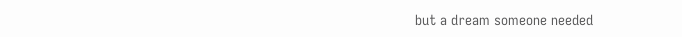but a dream someone needed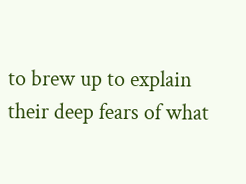to brew up to explain their deep fears of what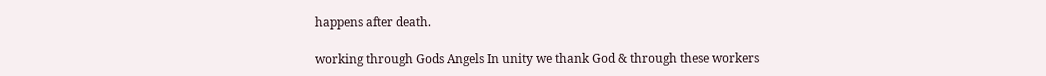happens after death.

working through Gods Angels In unity we thank God & through these workers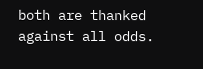both are thanked against all odds.